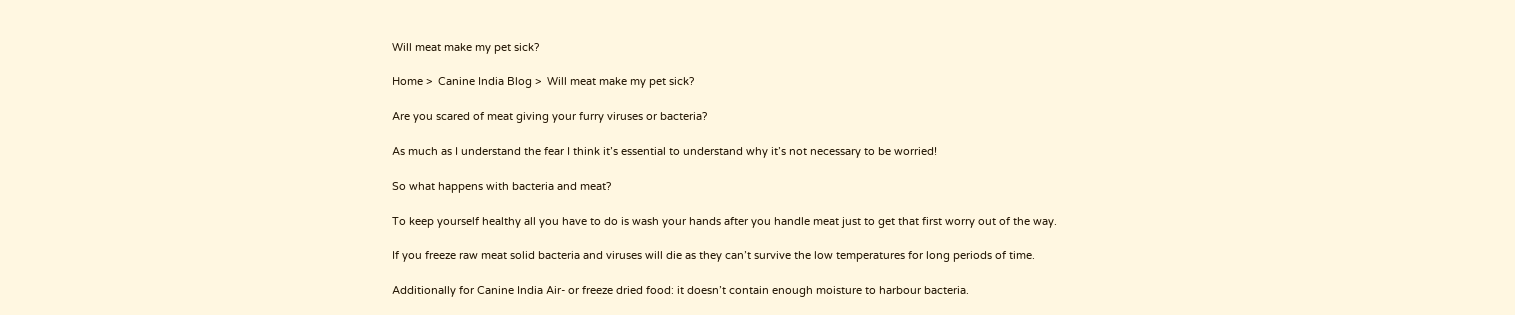Will meat make my pet sick?

Home >  Canine India Blog >  Will meat make my pet sick?

Are you scared of meat giving your furry viruses or bacteria?

As much as I understand the fear I think it’s essential to understand why it’s not necessary to be worried!

So what happens with bacteria and meat?

To keep yourself healthy all you have to do is wash your hands after you handle meat just to get that first worry out of the way.

If you freeze raw meat solid bacteria and viruses will die as they can’t survive the low temperatures for long periods of time.

Additionally for Canine India Air- or freeze dried food: it doesn’t contain enough moisture to harbour bacteria.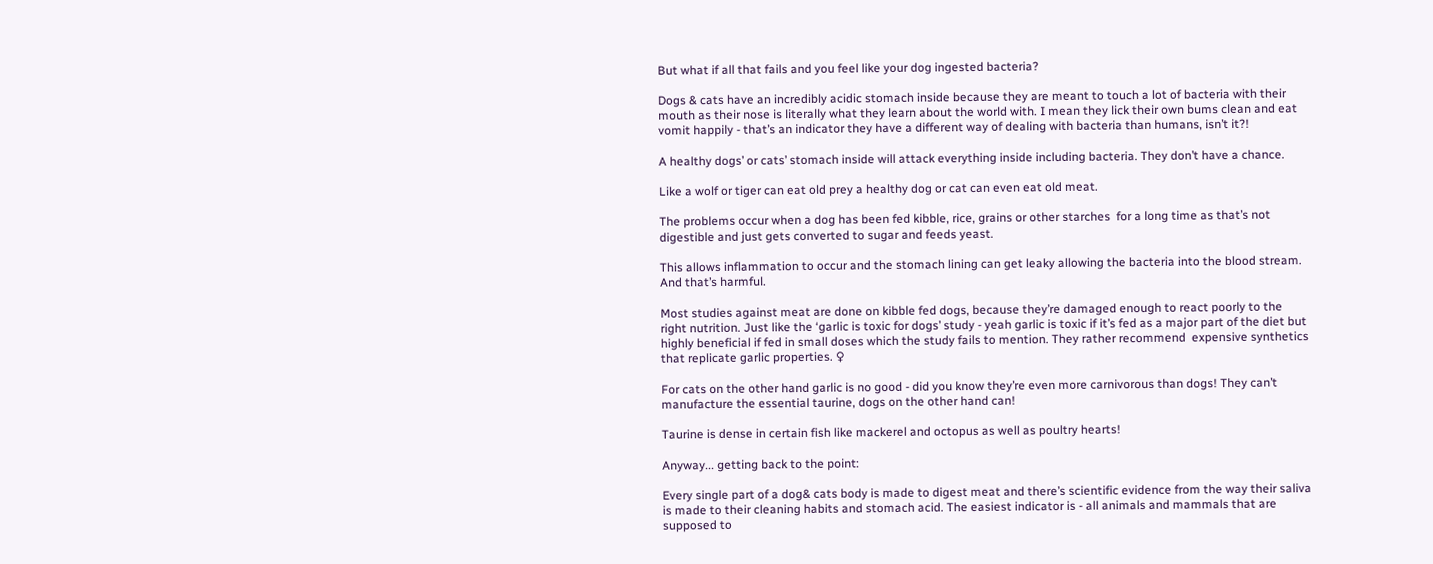But what if all that fails and you feel like your dog ingested bacteria?

Dogs & cats have an incredibly acidic stomach inside because they are meant to touch a lot of bacteria with their mouth as their nose is literally what they learn about the world with. I mean they lick their own bums clean and eat vomit happily - that’s an indicator they have a different way of dealing with bacteria than humans, isn’t it?!

A healthy dogs’ or cats’ stomach inside will attack everything inside including bacteria. They don’t have a chance.

Like a wolf or tiger can eat old prey a healthy dog or cat can even eat old meat.

The problems occur when a dog has been fed kibble, rice, grains or other starches  for a long time as that’s not digestible and just gets converted to sugar and feeds yeast.

This allows inflammation to occur and the stomach lining can get leaky allowing the bacteria into the blood stream. And that’s harmful.

Most studies against meat are done on kibble fed dogs, because they’re damaged enough to react poorly to the right nutrition. Just like the ‘garlic is toxic for dogs’ study - yeah garlic is toxic if it’s fed as a major part of the diet but highly beneficial if fed in small doses which the study fails to mention. They rather recommend  expensive synthetics that replicate garlic properties. ♀

For cats on the other hand garlic is no good - did you know they’re even more carnivorous than dogs! They can’t manufacture the essential taurine, dogs on the other hand can!

Taurine is dense in certain fish like mackerel and octopus as well as poultry hearts!

Anyway... getting back to the point:

Every single part of a dog& cats body is made to digest meat and there’s scientific evidence from the way their saliva is made to their cleaning habits and stomach acid. The easiest indicator is - all animals and mammals that are supposed to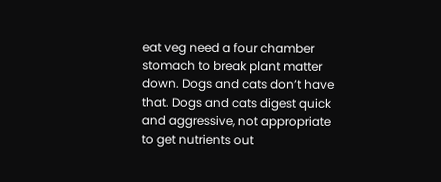eat veg need a four chamber stomach to break plant matter down. Dogs and cats don’t have that. Dogs and cats digest quick and aggressive, not appropriate to get nutrients out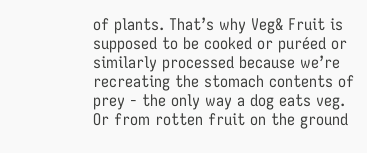of plants. That’s why Veg& Fruit is supposed to be cooked or puréed or similarly processed because we’re recreating the stomach contents of prey - the only way a dog eats veg. Or from rotten fruit on the ground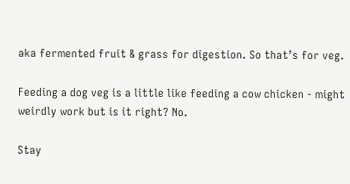aka fermented fruit & grass for digestion. So that’s for veg.

Feeding a dog veg is a little like feeding a cow chicken - might weirdly work but is it right? No.

Stay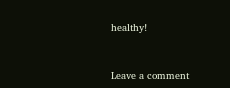healthy!


Leave a comment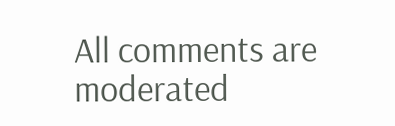All comments are moderated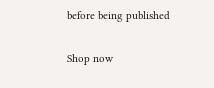before being published

Shop now